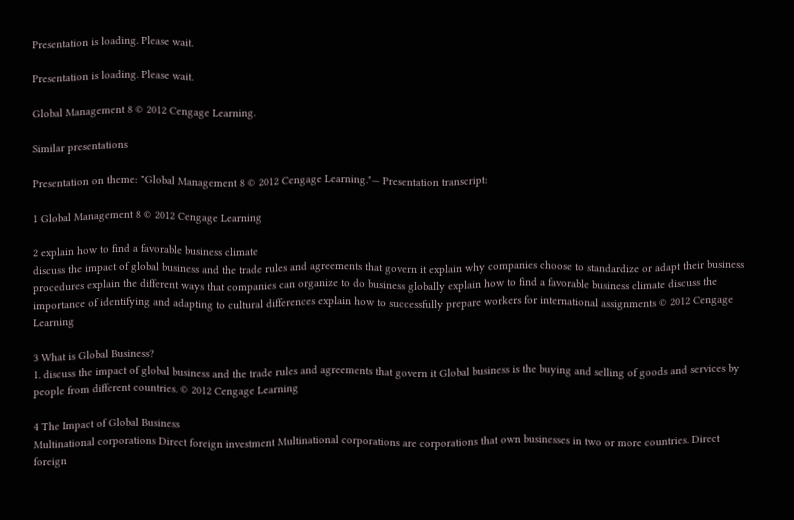Presentation is loading. Please wait.

Presentation is loading. Please wait.

Global Management 8 © 2012 Cengage Learning.

Similar presentations

Presentation on theme: "Global Management 8 © 2012 Cengage Learning."— Presentation transcript:

1 Global Management 8 © 2012 Cengage Learning

2 explain how to find a favorable business climate
discuss the impact of global business and the trade rules and agreements that govern it explain why companies choose to standardize or adapt their business procedures explain the different ways that companies can organize to do business globally explain how to find a favorable business climate discuss the importance of identifying and adapting to cultural differences explain how to successfully prepare workers for international assignments © 2012 Cengage Learning

3 What is Global Business?
1. discuss the impact of global business and the trade rules and agreements that govern it Global business is the buying and selling of goods and services by people from different countries. © 2012 Cengage Learning

4 The Impact of Global Business
Multinational corporations Direct foreign investment Multinational corporations are corporations that own businesses in two or more countries. Direct foreign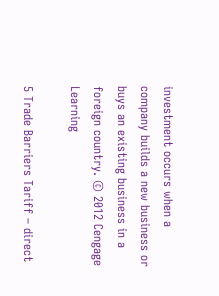investment occurs when a company builds a new business or buys an existing business in a foreign country. © 2012 Cengage Learning

5 Trade Barriers Tariff – direct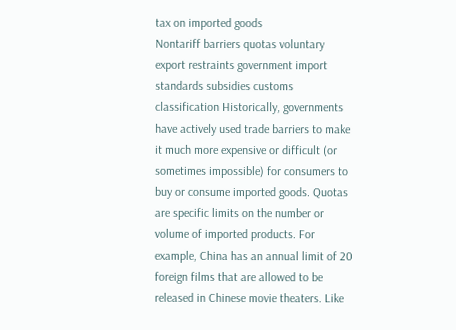tax on imported goods
Nontariff barriers quotas voluntary export restraints government import standards subsidies customs classification Historically, governments have actively used trade barriers to make it much more expensive or difficult (or sometimes impossible) for consumers to buy or consume imported goods. Quotas are specific limits on the number or volume of imported products. For example, China has an annual limit of 20 foreign films that are allowed to be released in Chinese movie theaters. Like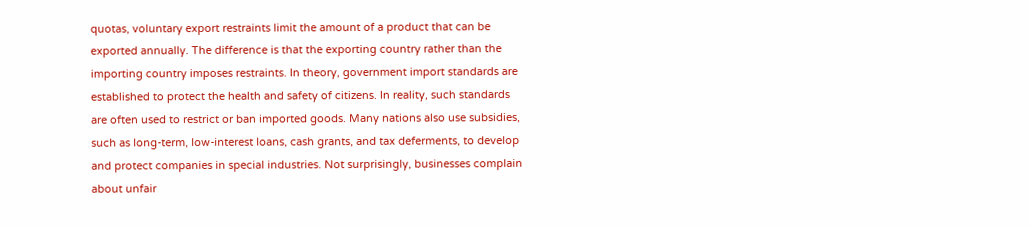quotas, voluntary export restraints limit the amount of a product that can be exported annually. The difference is that the exporting country rather than the importing country imposes restraints. In theory, government import standards are established to protect the health and safety of citizens. In reality, such standards are often used to restrict or ban imported goods. Many nations also use subsidies, such as long-term, low-interest loans, cash grants, and tax deferments, to develop and protect companies in special industries. Not surprisingly, businesses complain about unfair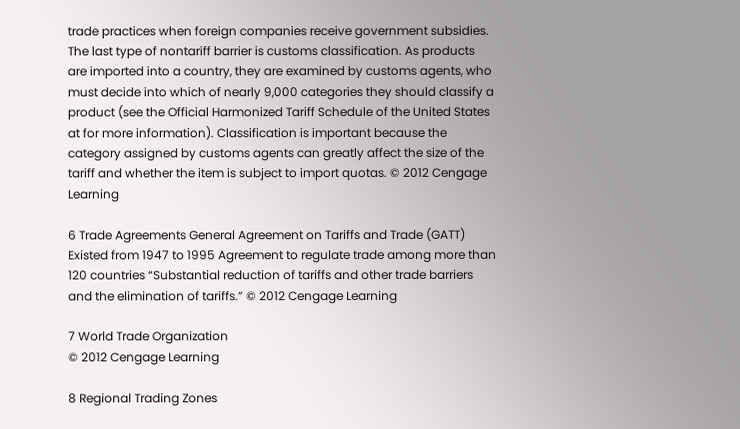trade practices when foreign companies receive government subsidies. The last type of nontariff barrier is customs classification. As products are imported into a country, they are examined by customs agents, who must decide into which of nearly 9,000 categories they should classify a product (see the Official Harmonized Tariff Schedule of the United States at for more information). Classification is important because the category assigned by customs agents can greatly affect the size of the tariff and whether the item is subject to import quotas. © 2012 Cengage Learning

6 Trade Agreements General Agreement on Tariffs and Trade (GATT)
Existed from 1947 to 1995 Agreement to regulate trade among more than 120 countries “Substantial reduction of tariffs and other trade barriers and the elimination of tariffs.” © 2012 Cengage Learning

7 World Trade Organization
© 2012 Cengage Learning

8 Regional Trading Zones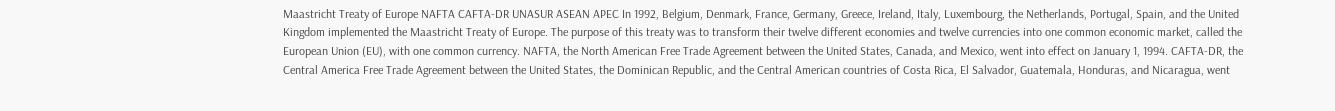Maastricht Treaty of Europe NAFTA CAFTA-DR UNASUR ASEAN APEC In 1992, Belgium, Denmark, France, Germany, Greece, Ireland, Italy, Luxembourg, the Netherlands, Portugal, Spain, and the United Kingdom implemented the Maastricht Treaty of Europe. The purpose of this treaty was to transform their twelve different economies and twelve currencies into one common economic market, called the European Union (EU), with one common currency. NAFTA, the North American Free Trade Agreement between the United States, Canada, and Mexico, went into effect on January 1, 1994. CAFTA-DR, the Central America Free Trade Agreement between the United States, the Dominican Republic, and the Central American countries of Costa Rica, El Salvador, Guatemala, Honduras, and Nicaragua, went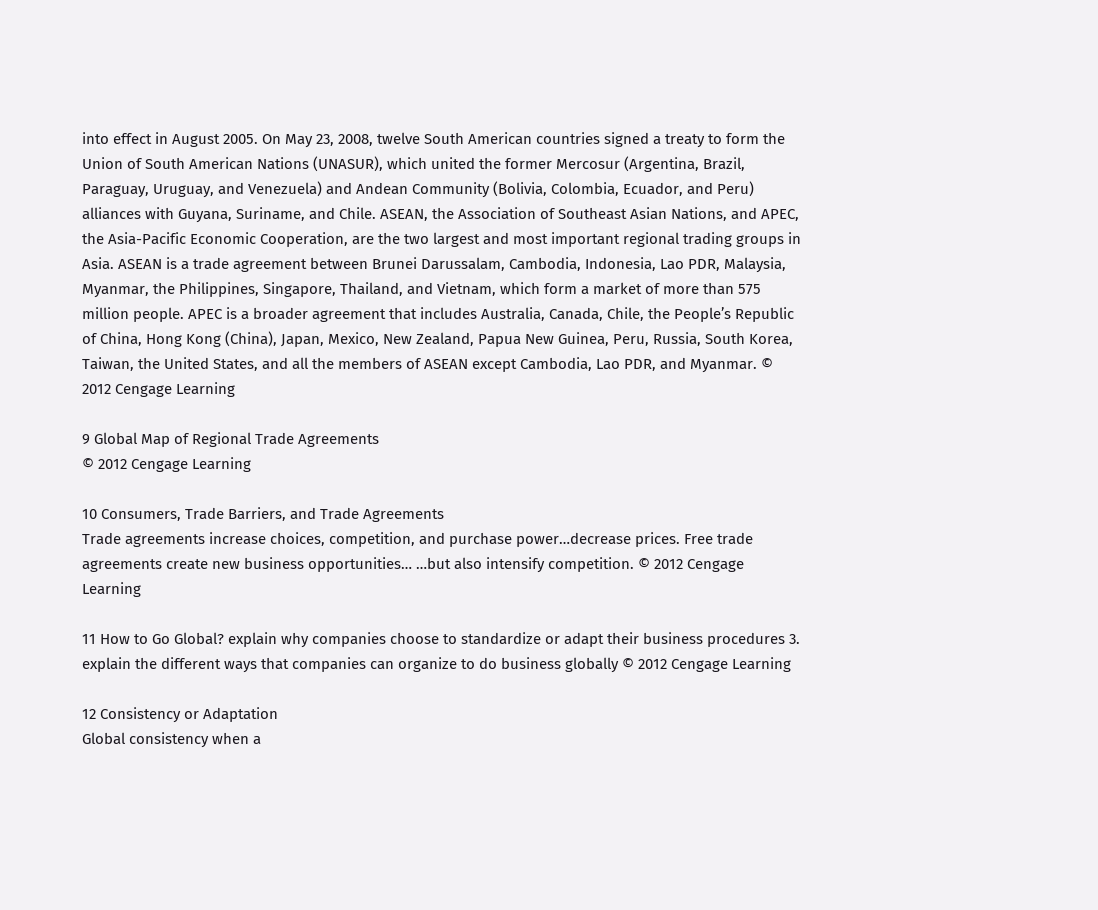into effect in August 2005. On May 23, 2008, twelve South American countries signed a treaty to form the Union of South American Nations (UNASUR), which united the former Mercosur (Argentina, Brazil, Paraguay, Uruguay, and Venezuela) and Andean Community (Bolivia, Colombia, Ecuador, and Peru) alliances with Guyana, Suriname, and Chile. ASEAN, the Association of Southeast Asian Nations, and APEC, the Asia-Pacific Economic Cooperation, are the two largest and most important regional trading groups in Asia. ASEAN is a trade agreement between Brunei Darussalam, Cambodia, Indonesia, Lao PDR, Malaysia, Myanmar, the Philippines, Singapore, Thailand, and Vietnam, which form a market of more than 575 million people. APEC is a broader agreement that includes Australia, Canada, Chile, the People’s Republic of China, Hong Kong (China), Japan, Mexico, New Zealand, Papua New Guinea, Peru, Russia, South Korea, Taiwan, the United States, and all the members of ASEAN except Cambodia, Lao PDR, and Myanmar. © 2012 Cengage Learning

9 Global Map of Regional Trade Agreements
© 2012 Cengage Learning

10 Consumers, Trade Barriers, and Trade Agreements
Trade agreements increase choices, competition, and purchase power…decrease prices. Free trade agreements create new business opportunities… …but also intensify competition. © 2012 Cengage Learning

11 How to Go Global? explain why companies choose to standardize or adapt their business procedures 3. explain the different ways that companies can organize to do business globally © 2012 Cengage Learning

12 Consistency or Adaptation
Global consistency when a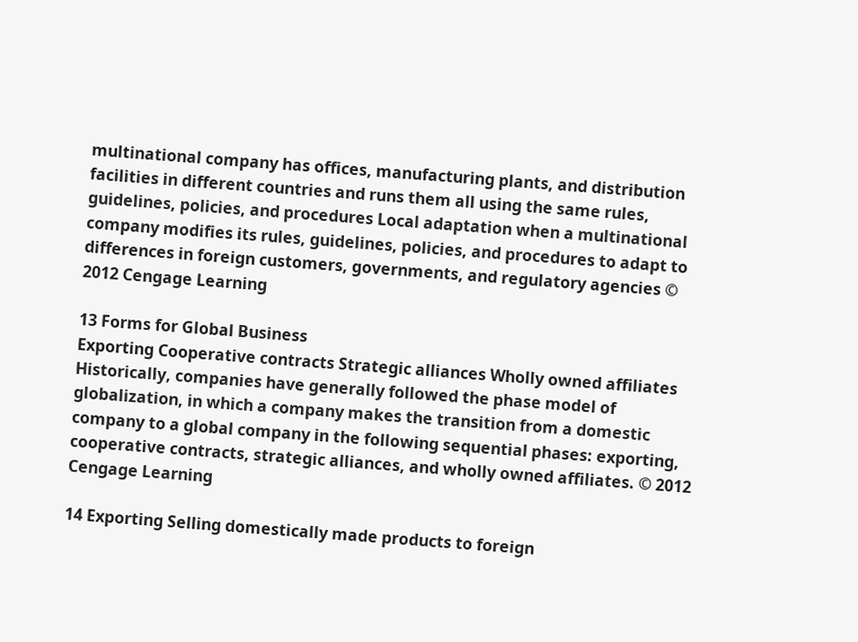multinational company has offices, manufacturing plants, and distribution facilities in different countries and runs them all using the same rules, guidelines, policies, and procedures Local adaptation when a multinational company modifies its rules, guidelines, policies, and procedures to adapt to differences in foreign customers, governments, and regulatory agencies © 2012 Cengage Learning

13 Forms for Global Business
Exporting Cooperative contracts Strategic alliances Wholly owned affiliates Historically, companies have generally followed the phase model of globalization, in which a company makes the transition from a domestic company to a global company in the following sequential phases: exporting, cooperative contracts, strategic alliances, and wholly owned affiliates. © 2012 Cengage Learning

14 Exporting Selling domestically made products to foreign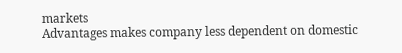markets
Advantages makes company less dependent on domestic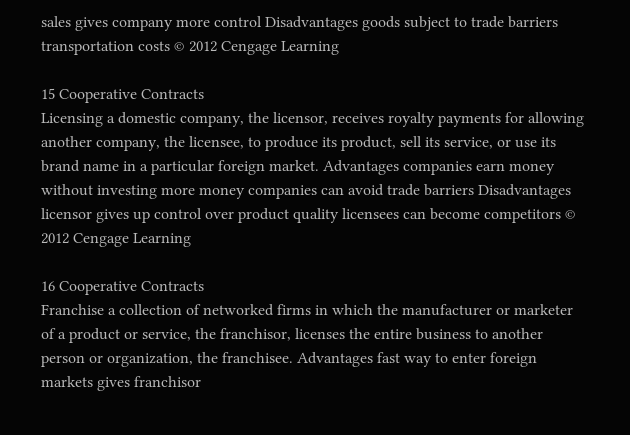sales gives company more control Disadvantages goods subject to trade barriers transportation costs © 2012 Cengage Learning

15 Cooperative Contracts
Licensing a domestic company, the licensor, receives royalty payments for allowing another company, the licensee, to produce its product, sell its service, or use its brand name in a particular foreign market. Advantages companies earn money without investing more money companies can avoid trade barriers Disadvantages licensor gives up control over product quality licensees can become competitors © 2012 Cengage Learning

16 Cooperative Contracts
Franchise a collection of networked firms in which the manufacturer or marketer of a product or service, the franchisor, licenses the entire business to another person or organization, the franchisee. Advantages fast way to enter foreign markets gives franchisor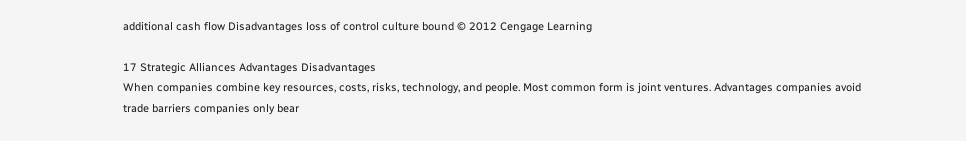additional cash flow Disadvantages loss of control culture bound © 2012 Cengage Learning

17 Strategic Alliances Advantages Disadvantages
When companies combine key resources, costs, risks, technology, and people. Most common form is joint ventures. Advantages companies avoid trade barriers companies only bear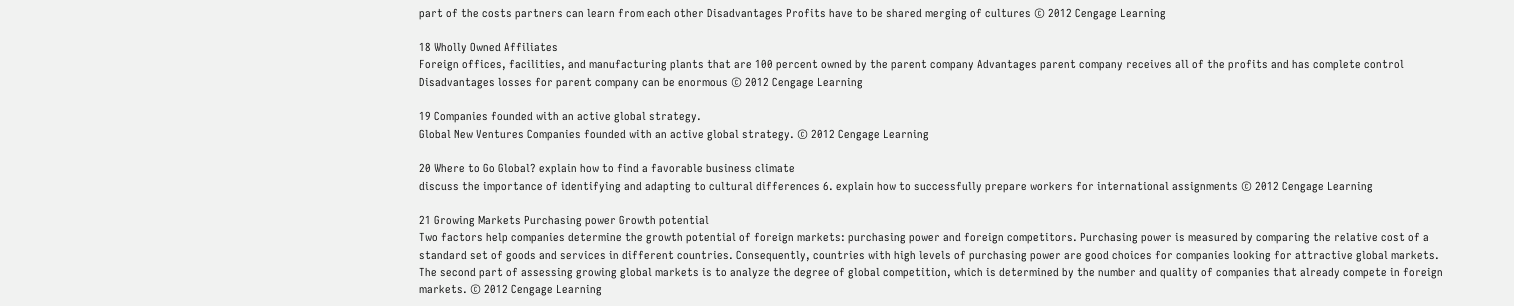part of the costs partners can learn from each other Disadvantages Profits have to be shared merging of cultures © 2012 Cengage Learning

18 Wholly Owned Affiliates
Foreign offices, facilities, and manufacturing plants that are 100 percent owned by the parent company Advantages parent company receives all of the profits and has complete control Disadvantages losses for parent company can be enormous © 2012 Cengage Learning

19 Companies founded with an active global strategy.
Global New Ventures Companies founded with an active global strategy. © 2012 Cengage Learning

20 Where to Go Global? explain how to find a favorable business climate
discuss the importance of identifying and adapting to cultural differences 6. explain how to successfully prepare workers for international assignments © 2012 Cengage Learning

21 Growing Markets Purchasing power Growth potential
Two factors help companies determine the growth potential of foreign markets: purchasing power and foreign competitors. Purchasing power is measured by comparing the relative cost of a standard set of goods and services in different countries. Consequently, countries with high levels of purchasing power are good choices for companies looking for attractive global markets. The second part of assessing growing global markets is to analyze the degree of global competition, which is determined by the number and quality of companies that already compete in foreign markets. © 2012 Cengage Learning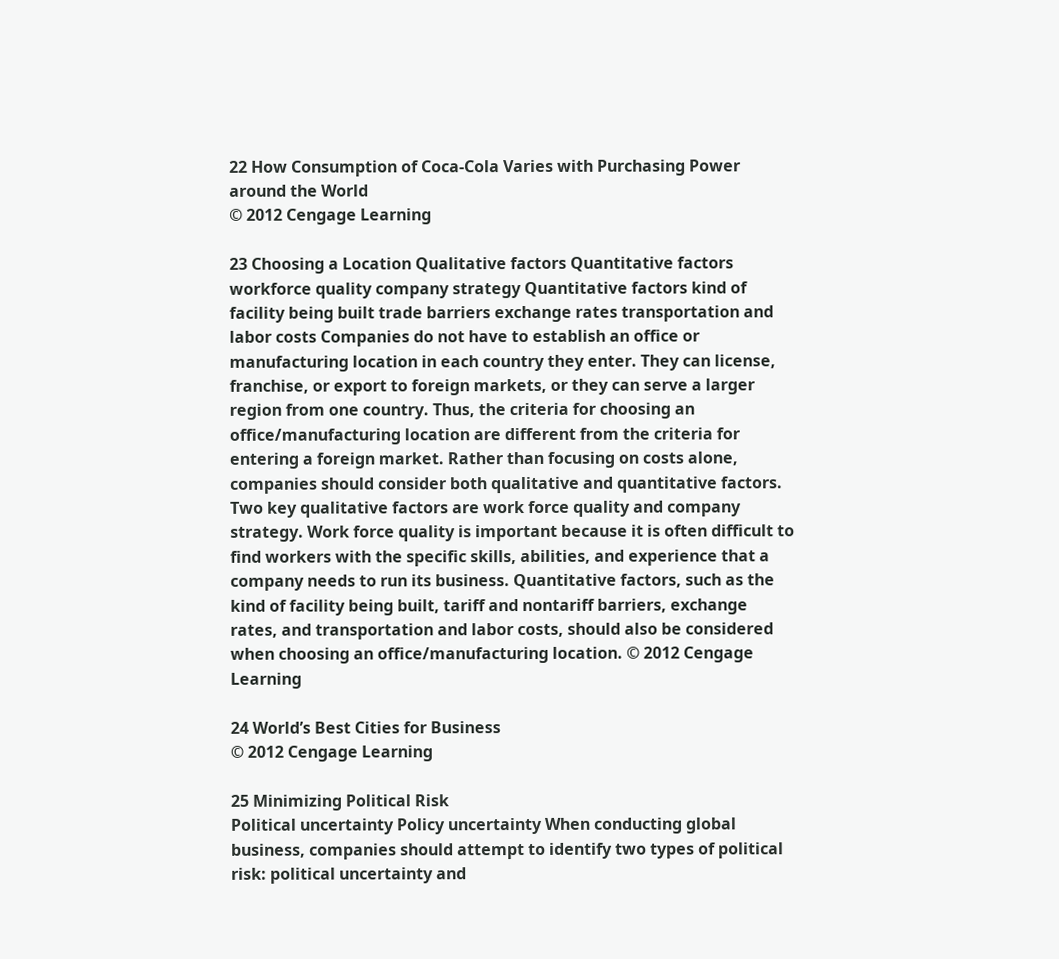22 How Consumption of Coca-Cola Varies with Purchasing Power around the World
© 2012 Cengage Learning

23 Choosing a Location Qualitative factors Quantitative factors
workforce quality company strategy Quantitative factors kind of facility being built trade barriers exchange rates transportation and labor costs Companies do not have to establish an office or manufacturing location in each country they enter. They can license, franchise, or export to foreign markets, or they can serve a larger region from one country. Thus, the criteria for choosing an office/manufacturing location are different from the criteria for entering a foreign market. Rather than focusing on costs alone, companies should consider both qualitative and quantitative factors. Two key qualitative factors are work force quality and company strategy. Work force quality is important because it is often difficult to find workers with the specific skills, abilities, and experience that a company needs to run its business. Quantitative factors, such as the kind of facility being built, tariff and nontariff barriers, exchange rates, and transportation and labor costs, should also be considered when choosing an office/manufacturing location. © 2012 Cengage Learning

24 World’s Best Cities for Business
© 2012 Cengage Learning

25 Minimizing Political Risk
Political uncertainty Policy uncertainty When conducting global business, companies should attempt to identify two types of political risk: political uncertainty and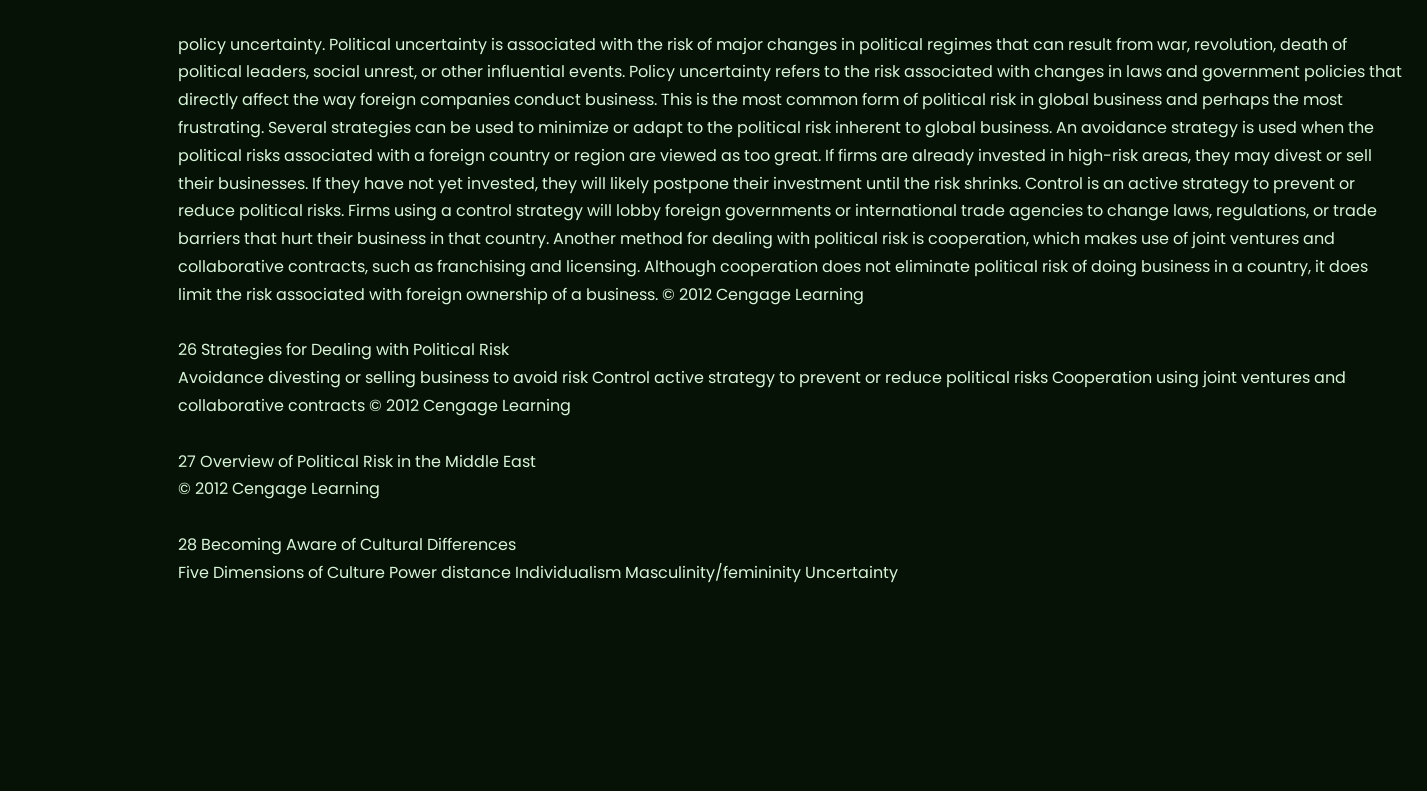policy uncertainty. Political uncertainty is associated with the risk of major changes in political regimes that can result from war, revolution, death of political leaders, social unrest, or other influential events. Policy uncertainty refers to the risk associated with changes in laws and government policies that directly affect the way foreign companies conduct business. This is the most common form of political risk in global business and perhaps the most frustrating. Several strategies can be used to minimize or adapt to the political risk inherent to global business. An avoidance strategy is used when the political risks associated with a foreign country or region are viewed as too great. If firms are already invested in high-risk areas, they may divest or sell their businesses. If they have not yet invested, they will likely postpone their investment until the risk shrinks. Control is an active strategy to prevent or reduce political risks. Firms using a control strategy will lobby foreign governments or international trade agencies to change laws, regulations, or trade barriers that hurt their business in that country. Another method for dealing with political risk is cooperation, which makes use of joint ventures and collaborative contracts, such as franchising and licensing. Although cooperation does not eliminate political risk of doing business in a country, it does limit the risk associated with foreign ownership of a business. © 2012 Cengage Learning

26 Strategies for Dealing with Political Risk
Avoidance divesting or selling business to avoid risk Control active strategy to prevent or reduce political risks Cooperation using joint ventures and collaborative contracts © 2012 Cengage Learning

27 Overview of Political Risk in the Middle East
© 2012 Cengage Learning

28 Becoming Aware of Cultural Differences
Five Dimensions of Culture Power distance Individualism Masculinity/femininity Uncertainty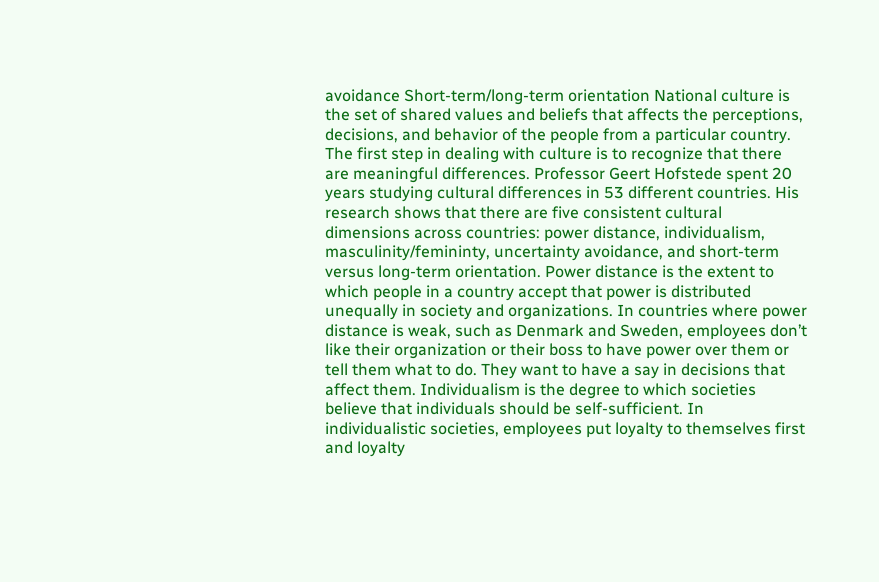avoidance Short-term/long-term orientation National culture is the set of shared values and beliefs that affects the perceptions, decisions, and behavior of the people from a particular country. The first step in dealing with culture is to recognize that there are meaningful differences. Professor Geert Hofstede spent 20 years studying cultural differences in 53 different countries. His research shows that there are five consistent cultural dimensions across countries: power distance, individualism, masculinity/femininty, uncertainty avoidance, and short-term versus long-term orientation. Power distance is the extent to which people in a country accept that power is distributed unequally in society and organizations. In countries where power distance is weak, such as Denmark and Sweden, employees don’t like their organization or their boss to have power over them or tell them what to do. They want to have a say in decisions that affect them. Individualism is the degree to which societies believe that individuals should be self-sufficient. In individualistic societies, employees put loyalty to themselves first and loyalty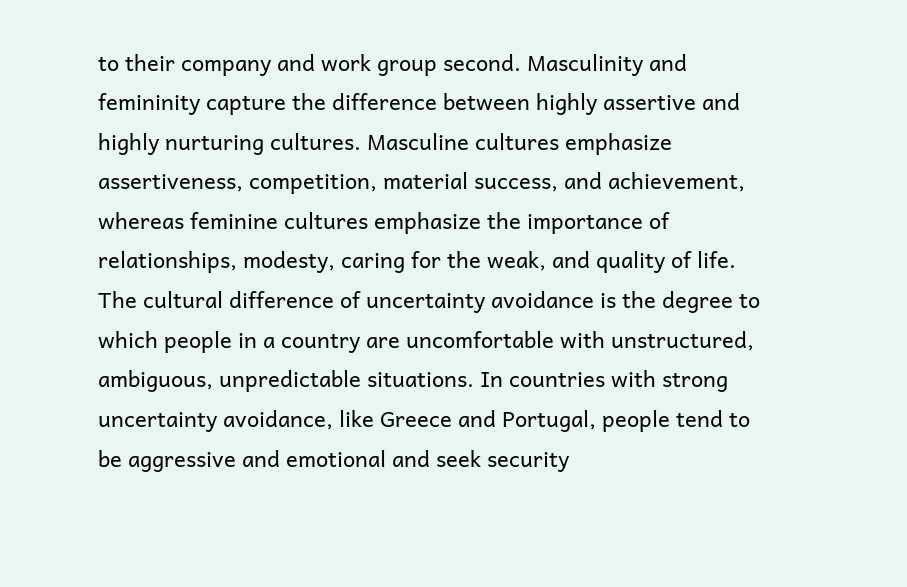to their company and work group second. Masculinity and femininity capture the difference between highly assertive and highly nurturing cultures. Masculine cultures emphasize assertiveness, competition, material success, and achievement, whereas feminine cultures emphasize the importance of relationships, modesty, caring for the weak, and quality of life. The cultural difference of uncertainty avoidance is the degree to which people in a country are uncomfortable with unstructured, ambiguous, unpredictable situations. In countries with strong uncertainty avoidance, like Greece and Portugal, people tend to be aggressive and emotional and seek security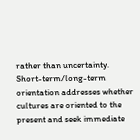rather than uncertainty. Short-term/long-term orientation addresses whether cultures are oriented to the present and seek immediate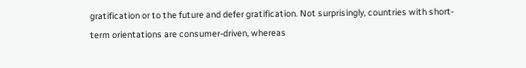gratification or to the future and defer gratification. Not surprisingly, countries with short- term orientations are consumer-driven, whereas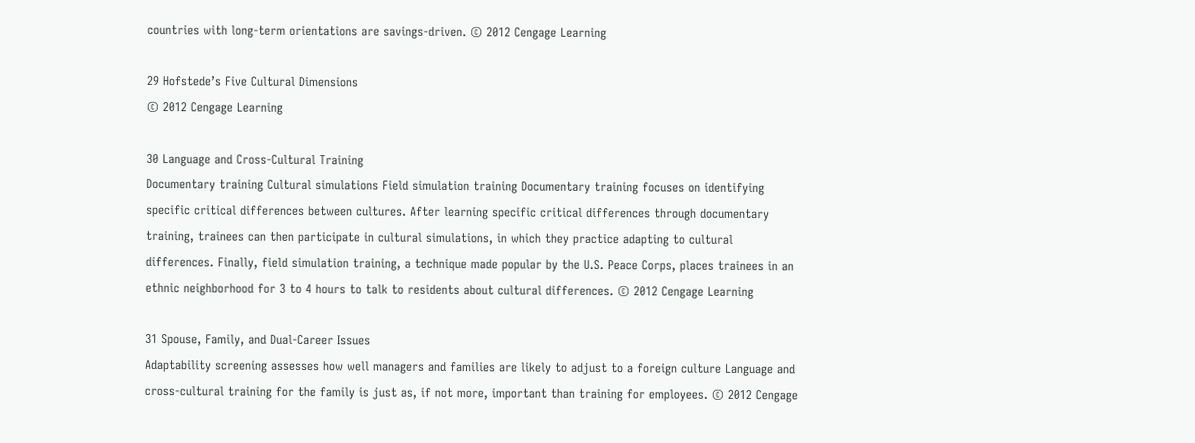countries with long-term orientations are savings-driven. © 2012 Cengage Learning

29 Hofstede’s Five Cultural Dimensions
© 2012 Cengage Learning

30 Language and Cross-Cultural Training
Documentary training Cultural simulations Field simulation training Documentary training focuses on identifying specific critical differences between cultures. After learning specific critical differences through documentary training, trainees can then participate in cultural simulations, in which they practice adapting to cultural differences. Finally, field simulation training, a technique made popular by the U.S. Peace Corps, places trainees in an ethnic neighborhood for 3 to 4 hours to talk to residents about cultural differences. © 2012 Cengage Learning

31 Spouse, Family, and Dual-Career Issues
Adaptability screening assesses how well managers and families are likely to adjust to a foreign culture Language and cross-cultural training for the family is just as, if not more, important than training for employees. © 2012 Cengage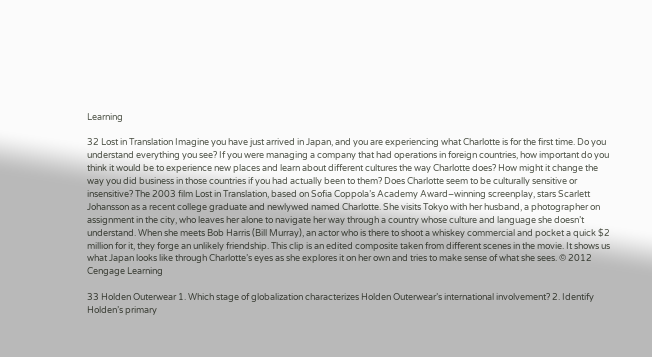Learning

32 Lost in Translation Imagine you have just arrived in Japan, and you are experiencing what Charlotte is for the first time. Do you understand everything you see? If you were managing a company that had operations in foreign countries, how important do you think it would be to experience new places and learn about different cultures the way Charlotte does? How might it change the way you did business in those countries if you had actually been to them? Does Charlotte seem to be culturally sensitive or insensitive? The 2003 film Lost in Translation, based on Sofia Coppola’s Academy Award–winning screenplay, stars Scarlett Johansson as a recent college graduate and newlywed named Charlotte. She visits Tokyo with her husband, a photographer on assignment in the city, who leaves her alone to navigate her way through a country whose culture and language she doesn’t understand. When she meets Bob Harris (Bill Murray), an actor who is there to shoot a whiskey commercial and pocket a quick $2 million for it, they forge an unlikely friendship. This clip is an edited composite taken from different scenes in the movie. It shows us what Japan looks like through Charlotte’s eyes as she explores it on her own and tries to make sense of what she sees. © 2012 Cengage Learning

33 Holden Outerwear 1. Which stage of globalization characterizes Holden Outerwear’s international involvement? 2. Identify Holden’s primary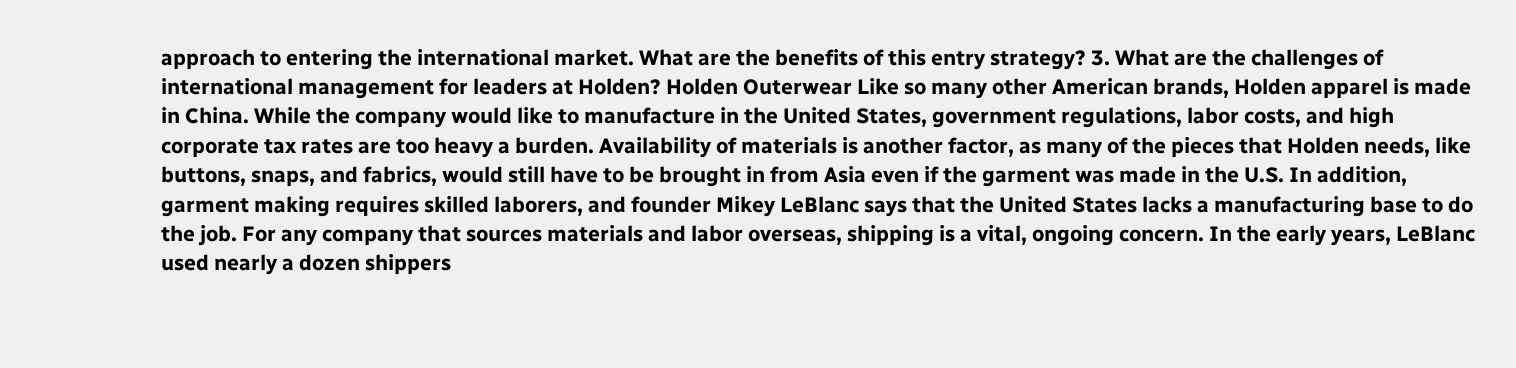approach to entering the international market. What are the benefits of this entry strategy? 3. What are the challenges of international management for leaders at Holden? Holden Outerwear Like so many other American brands, Holden apparel is made in China. While the company would like to manufacture in the United States, government regulations, labor costs, and high corporate tax rates are too heavy a burden. Availability of materials is another factor, as many of the pieces that Holden needs, like buttons, snaps, and fabrics, would still have to be brought in from Asia even if the garment was made in the U.S. In addition, garment making requires skilled laborers, and founder Mikey LeBlanc says that the United States lacks a manufacturing base to do the job. For any company that sources materials and labor overseas, shipping is a vital, ongoing concern. In the early years, LeBlanc used nearly a dozen shippers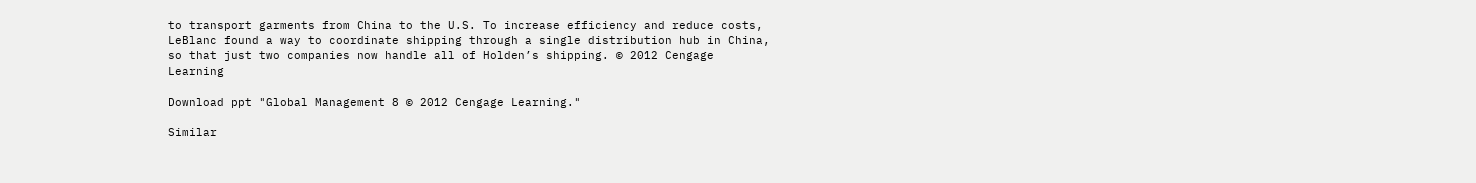to transport garments from China to the U.S. To increase efficiency and reduce costs, LeBlanc found a way to coordinate shipping through a single distribution hub in China, so that just two companies now handle all of Holden’s shipping. © 2012 Cengage Learning

Download ppt "Global Management 8 © 2012 Cengage Learning."

Similar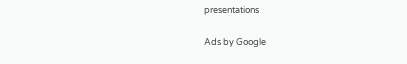presentations

Ads by Google